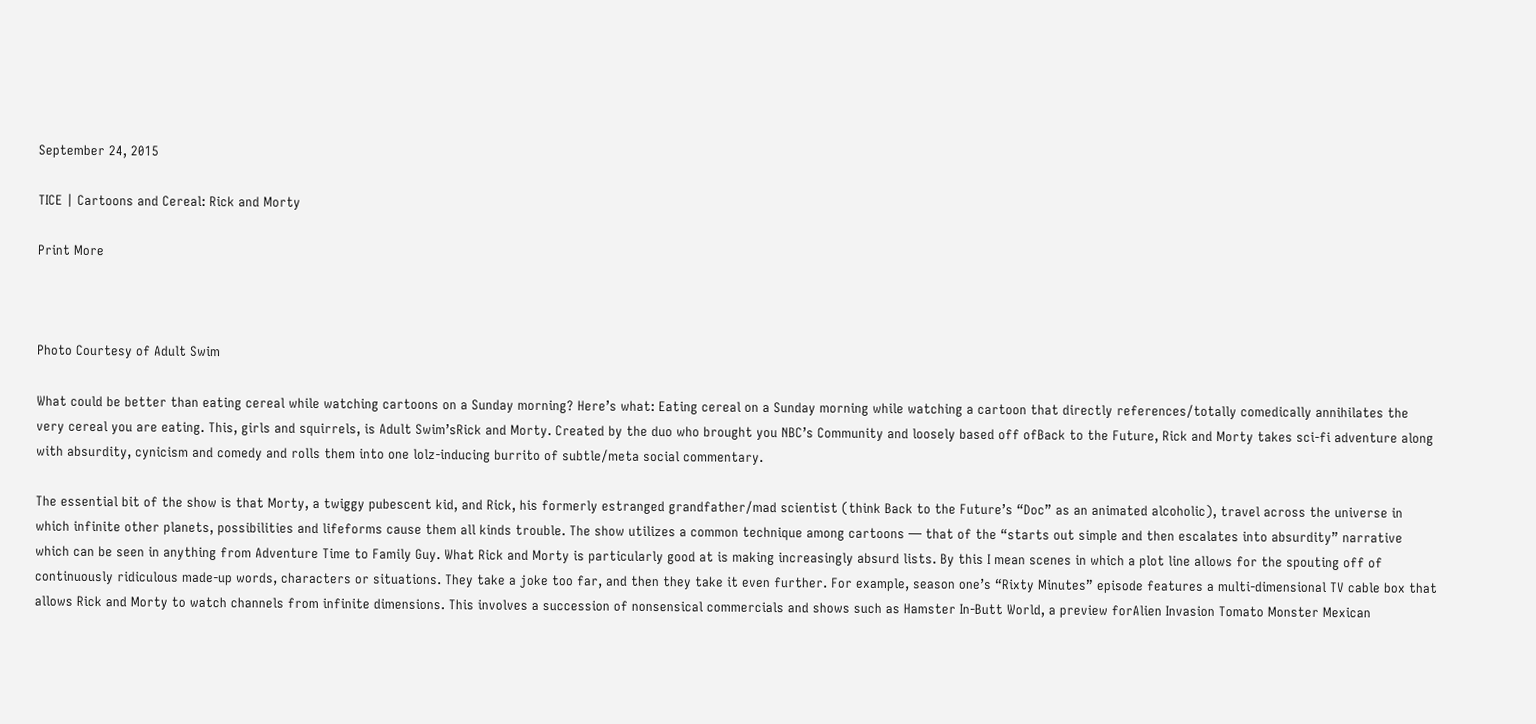September 24, 2015

TICE | Cartoons and Cereal: Rick and Morty

Print More



Photo Courtesy of Adult Swim

What could be better than eating cereal while watching cartoons on a Sunday morning? Here’s what: Eating cereal on a Sunday morning while watching a cartoon that directly references/totally comedically annihilates the very cereal you are eating. This, girls and squirrels, is Adult Swim’sRick and Morty. Created by the duo who brought you NBC’s Community and loosely based off ofBack to the Future, Rick and Morty takes sci-fi adventure along with absurdity, cynicism and comedy and rolls them into one lolz-inducing burrito of subtle/meta social commentary.

The essential bit of the show is that Morty, a twiggy pubescent kid, and Rick, his formerly estranged grandfather/mad scientist (think Back to the Future’s “Doc” as an animated alcoholic), travel across the universe in which infinite other planets, possibilities and lifeforms cause them all kinds trouble. The show utilizes a common technique among cartoons — that of the “starts out simple and then escalates into absurdity” narrative which can be seen in anything from Adventure Time to Family Guy. What Rick and Morty is particularly good at is making increasingly absurd lists. By this I mean scenes in which a plot line allows for the spouting off of continuously ridiculous made-up words, characters or situations. They take a joke too far, and then they take it even further. For example, season one’s “Rixty Minutes” episode features a multi-dimensional TV cable box that allows Rick and Morty to watch channels from infinite dimensions. This involves a succession of nonsensical commercials and shows such as Hamster In-Butt World, a preview forAlien Invasion Tomato Monster Mexican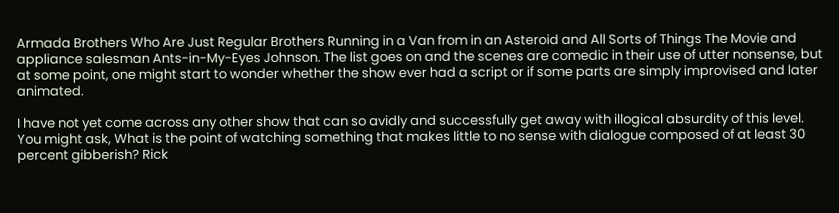Armada Brothers Who Are Just Regular Brothers Running in a Van from in an Asteroid and All Sorts of Things The Movie and appliance salesman Ants-in-My-Eyes Johnson. The list goes on and the scenes are comedic in their use of utter nonsense, but at some point, one might start to wonder whether the show ever had a script or if some parts are simply improvised and later animated.

I have not yet come across any other show that can so avidly and successfully get away with illogical absurdity of this level. You might ask, What is the point of watching something that makes little to no sense with dialogue composed of at least 30 percent gibberish? Rick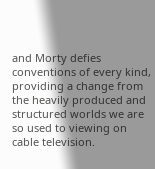and Morty defies conventions of every kind, providing a change from the heavily produced and structured worlds we are so used to viewing on cable television.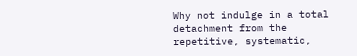Why not indulge in a total detachment from the repetitive, systematic,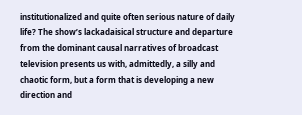institutionalized and quite often serious nature of daily life? The show’s lackadaisical structure and departure from the dominant causal narratives of broadcast television presents us with, admittedly, a silly and chaotic form, but a form that is developing a new direction and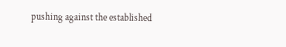pushing against the established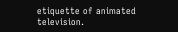etiquette of animated television.